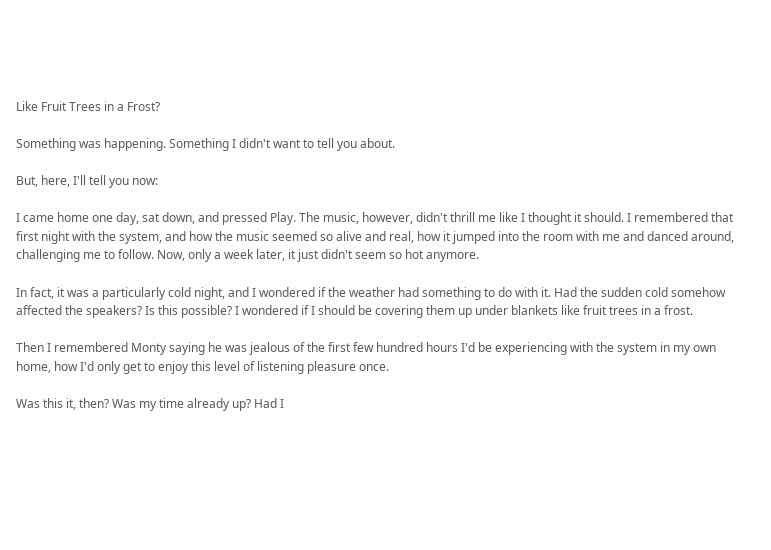Like Fruit Trees in a Frost?

Something was happening. Something I didn't want to tell you about.

But, here, I'll tell you now:

I came home one day, sat down, and pressed Play. The music, however, didn't thrill me like I thought it should. I remembered that first night with the system, and how the music seemed so alive and real, how it jumped into the room with me and danced around, challenging me to follow. Now, only a week later, it just didn't seem so hot anymore.

In fact, it was a particularly cold night, and I wondered if the weather had something to do with it. Had the sudden cold somehow affected the speakers? Is this possible? I wondered if I should be covering them up under blankets like fruit trees in a frost.

Then I remembered Monty saying he was jealous of the first few hundred hours I'd be experiencing with the system in my own home, how I'd only get to enjoy this level of listening pleasure once.

Was this it, then? Was my time already up? Had I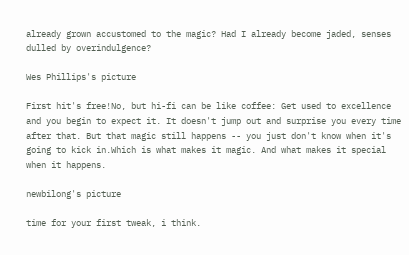already grown accustomed to the magic? Had I already become jaded, senses dulled by overindulgence?

Wes Phillips's picture

First hit's free!No, but hi-fi can be like coffee: Get used to excellence and you begin to expect it. It doesn't jump out and surprise you every time after that. But that magic still happens -- you just don't know when it's going to kick in.Which is what makes it magic. And what makes it special when it happens.

newbilong's picture

time for your first tweak, i think.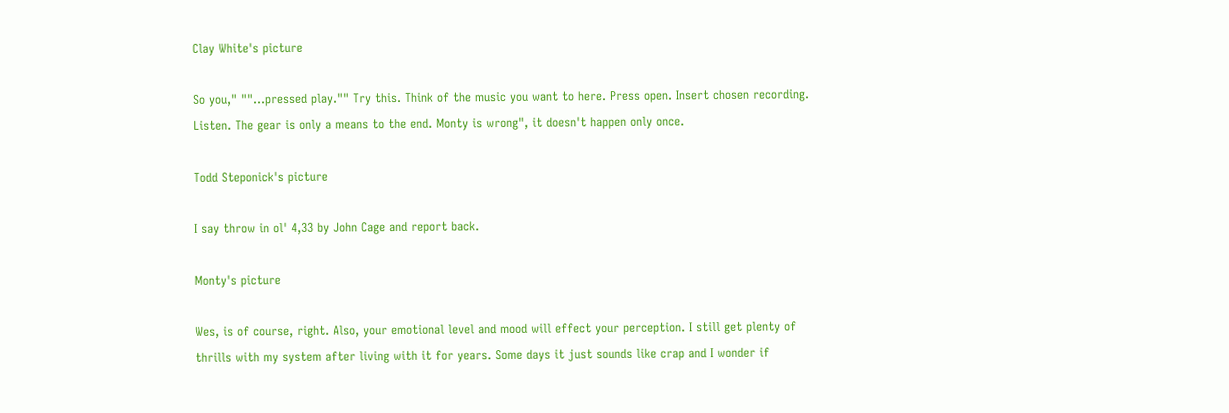Clay White's picture

So you," ""...pressed play."" Try this. Think of the music you want to here. Press open. Insert chosen recording. Listen. The gear is only a means to the end. Monty is wrong", it doesn't happen only once.

Todd Steponick's picture

I say throw in ol' 4,33 by John Cage and report back.

Monty's picture

Wes, is of course, right. Also, your emotional level and mood will effect your perception. I still get plenty of thrills with my system after living with it for years. Some days it just sounds like crap and I wonder if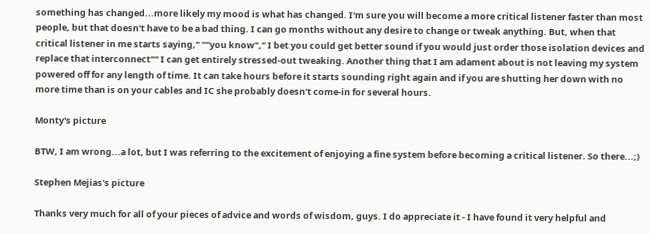something has changed...more likely my mood is what has changed. I'm sure you will become a more critical listener faster than most people, but that doesn't have to be a bad thing. I can go months without any desire to change or tweak anything. But, when that critical listener in me starts saying," ""you know"," I bet you could get better sound if you would just order those isolation devices and replace that interconnect"" I can get entirely stressed-out tweaking. Another thing that I am adament about is not leaving my system powered off for any length of time. It can take hours before it starts sounding right again and if you are shutting her down with no more time than is on your cables and IC she probably doesn't come-in for several hours.

Monty's picture

BTW, I am wrong...a lot, but I was referring to the excitement of enjoying a fine system before becoming a critical listener. So there...;)

Stephen Mejias's picture

Thanks very much for all of your pieces of advice and words of wisdom, guys. I do appreciate it - I have found it very helpful and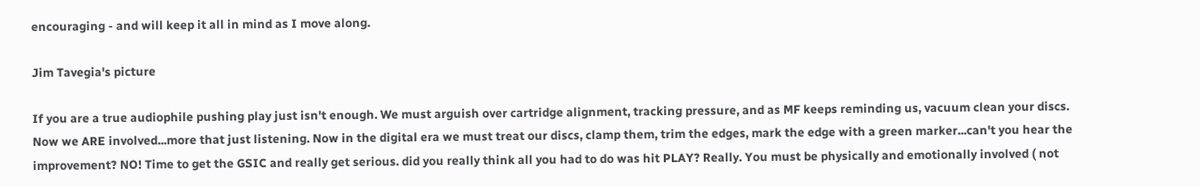encouraging - and will keep it all in mind as I move along.

Jim Tavegia's picture

If you are a true audiophile pushing play just isn't enough. We must arguish over cartridge alignment, tracking pressure, and as MF keeps reminding us, vacuum clean your discs. Now we ARE involved...more that just listening. Now in the digital era we must treat our discs, clamp them, trim the edges, mark the edge with a green marker...can't you hear the improvement? NO! Time to get the GSIC and really get serious. did you really think all you had to do was hit PLAY? Really. You must be physically and emotionally involved ( not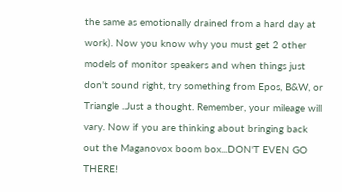the same as emotionally drained from a hard day at work). Now you know why you must get 2 other models of monitor speakers and when things just don't sound right, try something from Epos, B&W, or Triangle ..Just a thought. Remember, your mileage will vary. Now if you are thinking about bringing back out the Maganovox boom box...DON'T EVEN GO THERE!